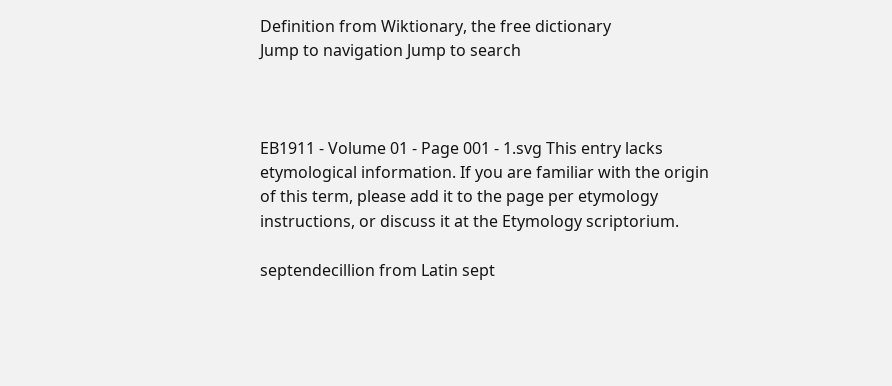Definition from Wiktionary, the free dictionary
Jump to navigation Jump to search



EB1911 - Volume 01 - Page 001 - 1.svg This entry lacks etymological information. If you are familiar with the origin of this term, please add it to the page per etymology instructions, or discuss it at the Etymology scriptorium.

septendecillion from Latin sept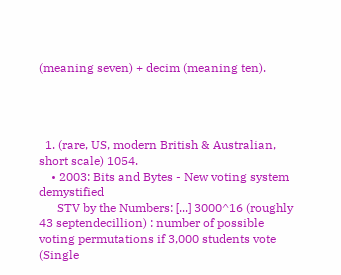(meaning seven) + decim (meaning ten).




  1. (rare, US, modern British & Australian, short scale) 1054.
    • 2003: Bits and Bytes - New voting system demystified
      STV by the Numbers: [...] 3000^16 (roughly 43 septendecillion) : number of possible voting permutations if 3,000 students vote (Single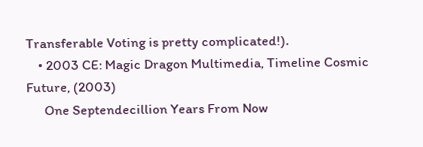Transferable Voting is pretty complicated!).
    • 2003 CE: Magic Dragon Multimedia, Timeline Cosmic Future, (2003)
      One Septendecillion Years From Now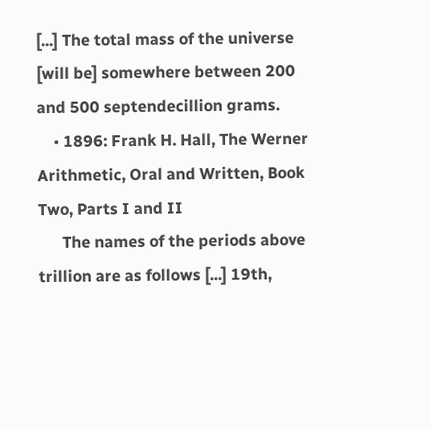[...] The total mass of the universe [will be] somewhere between 200 and 500 septendecillion grams.
    • 1896: Frank H. Hall, The Werner Arithmetic, Oral and Written, Book Two, Parts I and II
      The names of the periods above trillion are as follows [...] 19th,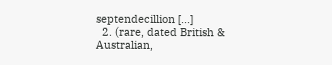septendecillion [...]
  2. (rare, dated British & Australian,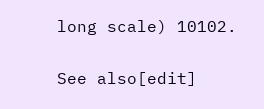long scale) 10102.


See also[edit]